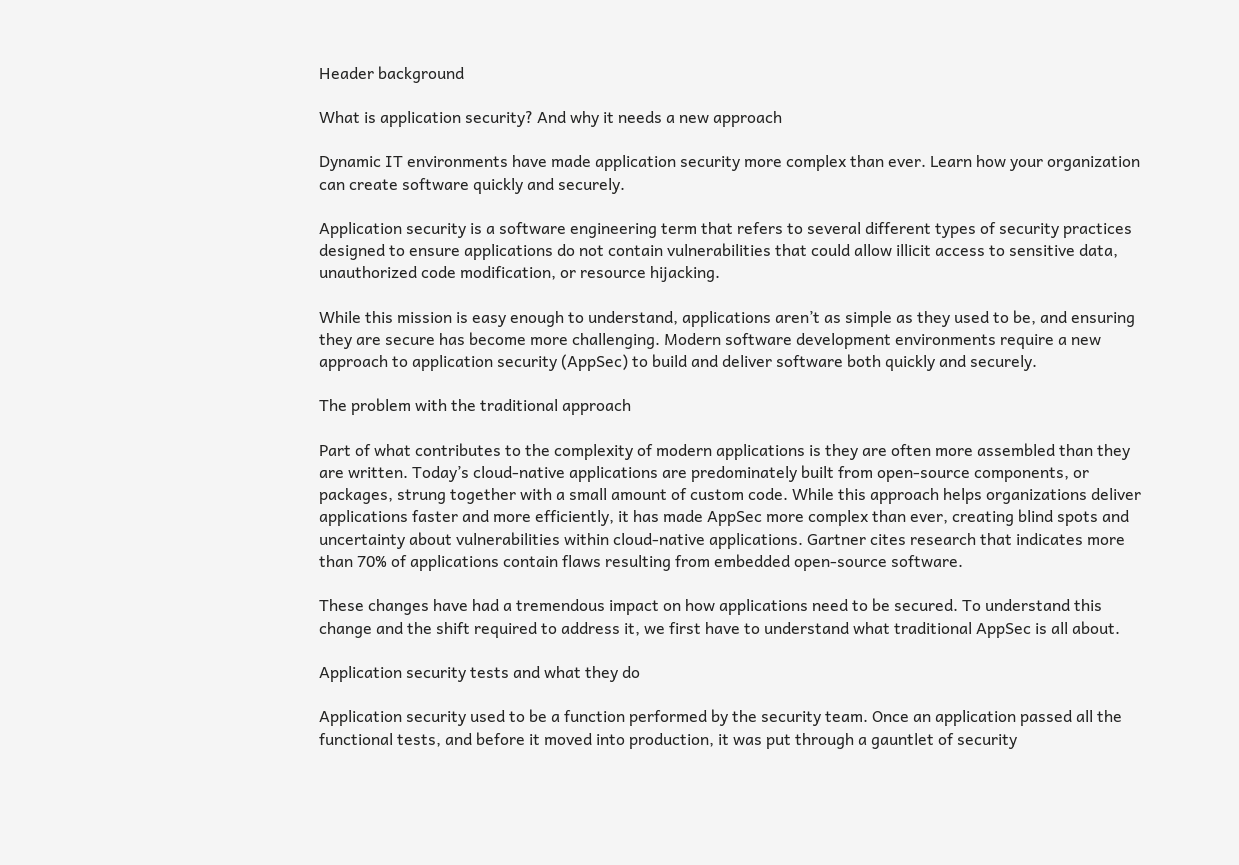Header background

What is application security? And why it needs a new approach

Dynamic IT environments have made application security more complex than ever. Learn how your organization can create software quickly and securely.

Application security is a software engineering term that refers to several different types of security practices designed to ensure applications do not contain vulnerabilities that could allow illicit access to sensitive data, unauthorized code modification, or resource hijacking.

While this mission is easy enough to understand, applications aren’t as simple as they used to be, and ensuring they are secure has become more challenging. Modern software development environments require a new approach to application security (AppSec) to build and deliver software both quickly and securely.

The problem with the traditional approach

Part of what contributes to the complexity of modern applications is they are often more assembled than they are written. Today’s cloud-native applications are predominately built from open-source components, or packages, strung together with a small amount of custom code. While this approach helps organizations deliver applications faster and more efficiently, it has made AppSec more complex than ever, creating blind spots and uncertainty about vulnerabilities within cloud-native applications. Gartner cites research that indicates more than 70% of applications contain flaws resulting from embedded open-source software.

These changes have had a tremendous impact on how applications need to be secured. To understand this change and the shift required to address it, we first have to understand what traditional AppSec is all about.

Application security tests and what they do

Application security used to be a function performed by the security team. Once an application passed all the functional tests, and before it moved into production, it was put through a gauntlet of security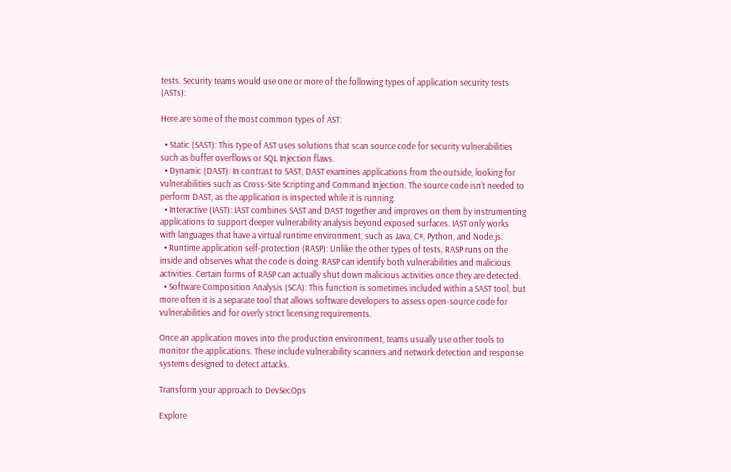tests. Security teams would use one or more of the following types of application security tests (ASTs):

Here are some of the most common types of AST:

  • Static (SAST): This type of AST uses solutions that scan source code for security vulnerabilities such as buffer overflows or SQL Injection flaws.
  • Dynamic (DAST): In contrast to SAST, DAST examines applications from the outside, looking for vulnerabilities such as Cross-Site Scripting and Command Injection. The source code isn’t needed to perform DAST, as the application is inspected while it is running.
  • Interactive (IAST): IAST combines SAST and DAST together and improves on them by instrumenting applications to support deeper vulnerability analysis beyond exposed surfaces. IAST only works with languages that have a virtual runtime environment, such as Java, C#, Python, and Node.js.
  • Runtime application self-protection (RASP): Unlike the other types of tests, RASP runs on the inside and observes what the code is doing. RASP can identify both vulnerabilities and malicious activities. Certain forms of RASP can actually shut down malicious activities once they are detected.
  • Software Composition Analysis (SCA): This function is sometimes included within a SAST tool, but more often it is a separate tool that allows software developers to assess open-source code for vulnerabilities and for overly strict licensing requirements.

Once an application moves into the production environment, teams usually use other tools to monitor the applications. These include vulnerability scanners and network detection and response systems designed to detect attacks.

Transform your approach to DevSecOps

Explore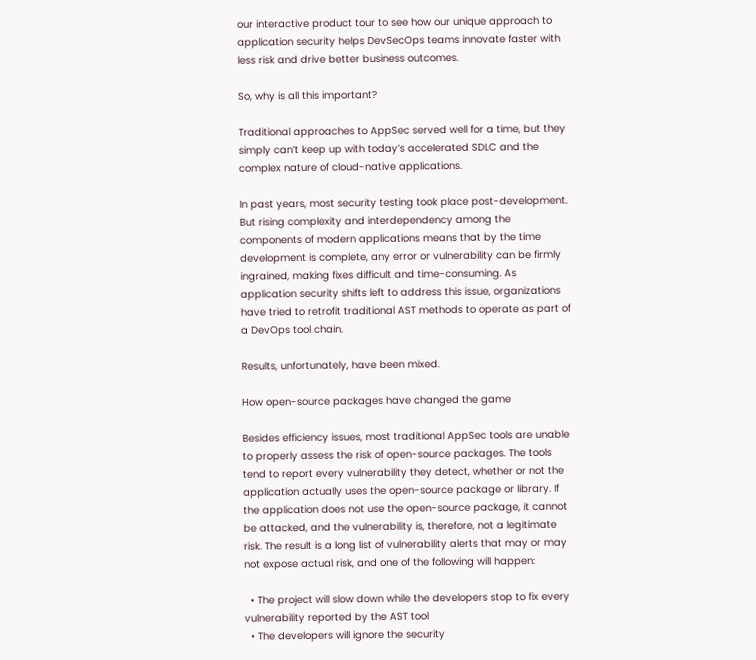our interactive product tour to see how our unique approach to application security helps DevSecOps teams innovate faster with less risk and drive better business outcomes.

So, why is all this important?

Traditional approaches to AppSec served well for a time, but they simply can’t keep up with today’s accelerated SDLC and the complex nature of cloud-native applications.

In past years, most security testing took place post-development. But rising complexity and interdependency among the components of modern applications means that by the time development is complete, any error or vulnerability can be firmly ingrained, making fixes difficult and time-consuming. As application security shifts left to address this issue, organizations have tried to retrofit traditional AST methods to operate as part of a DevOps tool chain.

Results, unfortunately, have been mixed.

How open-source packages have changed the game

Besides efficiency issues, most traditional AppSec tools are unable to properly assess the risk of open-source packages. The tools tend to report every vulnerability they detect, whether or not the application actually uses the open-source package or library. If the application does not use the open-source package, it cannot be attacked, and the vulnerability is, therefore, not a legitimate risk. The result is a long list of vulnerability alerts that may or may not expose actual risk, and one of the following will happen:

  • The project will slow down while the developers stop to fix every vulnerability reported by the AST tool
  • The developers will ignore the security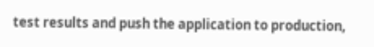test results and push the application to production,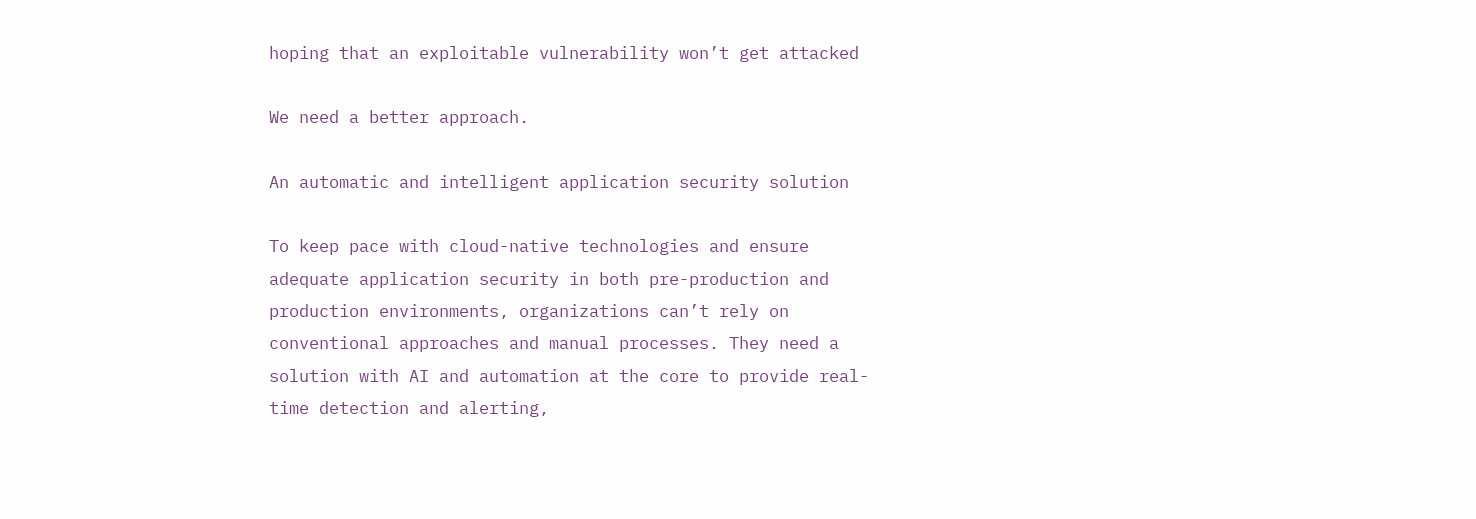hoping that an exploitable vulnerability won’t get attacked

We need a better approach.

An automatic and intelligent application security solution

To keep pace with cloud-native technologies and ensure adequate application security in both pre-production and production environments, organizations can’t rely on conventional approaches and manual processes. They need a solution with AI and automation at the core to provide real-time detection and alerting,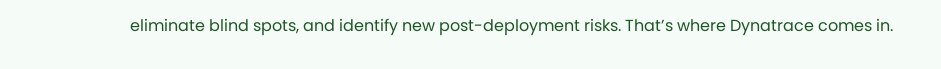eliminate blind spots, and identify new post-deployment risks. That’s where Dynatrace comes in.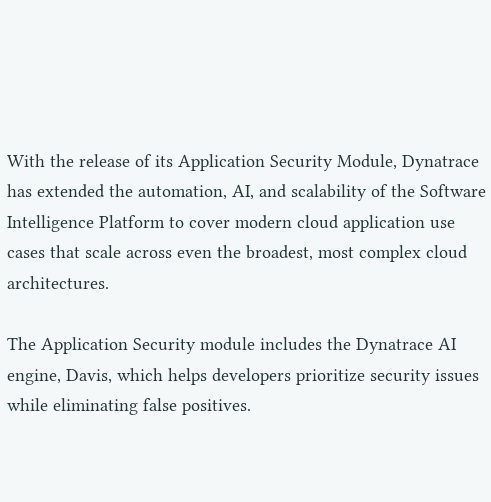With the release of its Application Security Module, Dynatrace has extended the automation, AI, and scalability of the Software Intelligence Platform to cover modern cloud application use cases that scale across even the broadest, most complex cloud architectures.

The Application Security module includes the Dynatrace AI engine, Davis, which helps developers prioritize security issues while eliminating false positives.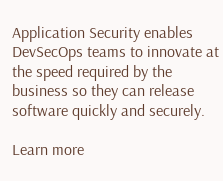Application Security enables DevSecOps teams to innovate at the speed required by the business so they can release software quickly and securely.

Learn more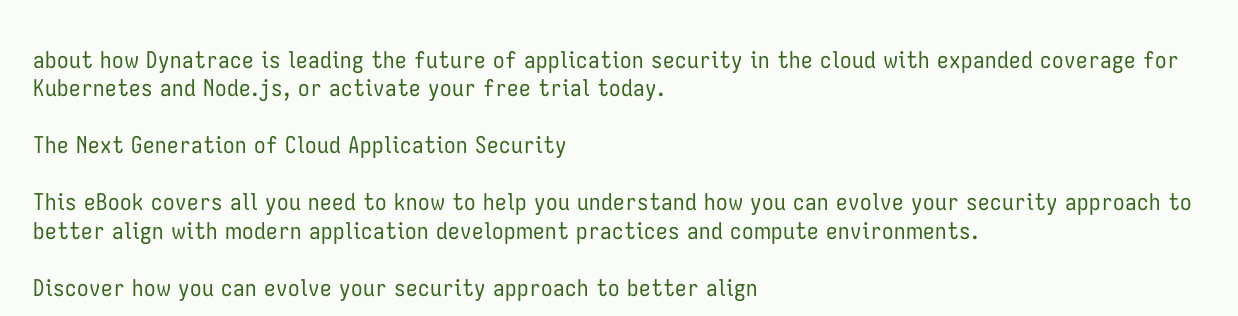about how Dynatrace is leading the future of application security in the cloud with expanded coverage for Kubernetes and Node.js, or activate your free trial today.

The Next Generation of Cloud Application Security

This eBook covers all you need to know to help you understand how you can evolve your security approach to better align with modern application development practices and compute environments.

Discover how you can evolve your security approach to better align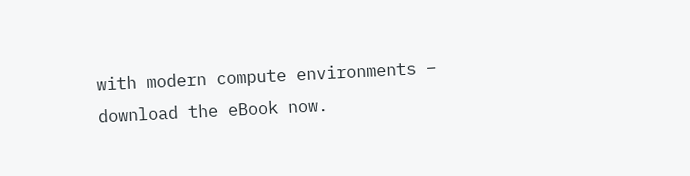with modern compute environments – download the eBook now.